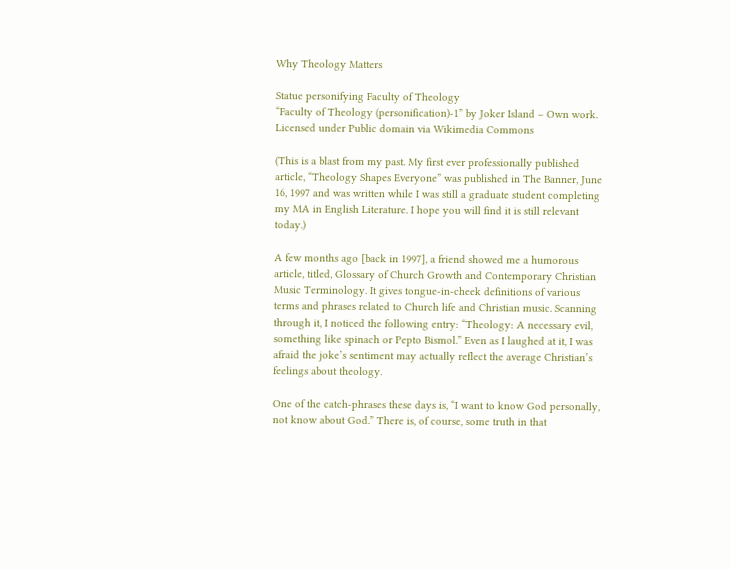Why Theology Matters

Statue personifying Faculty of Theology
“Faculty of Theology (personification)-1” by Joker Island – Own work. Licensed under Public domain via Wikimedia Commons

(This is a blast from my past. My first ever professionally published article, “Theology Shapes Everyone” was published in The Banner, June 16, 1997 and was written while I was still a graduate student completing my MA in English Literature. I hope you will find it is still relevant today.)

A few months ago [back in 1997], a friend showed me a humorous article, titled, Glossary of Church Growth and Contemporary Christian Music Terminology. It gives tongue-in-cheek definitions of various terms and phrases related to Church life and Christian music. Scanning through it, I noticed the following entry: “Theology: A necessary evil, something like spinach or Pepto Bismol.” Even as I laughed at it, I was afraid the joke’s sentiment may actually reflect the average Christian’s feelings about theology.

One of the catch-phrases these days is, “I want to know God personally, not know about God.” There is, of course, some truth in that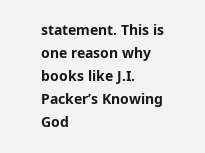statement. This is one reason why books like J.I. Packer’s Knowing God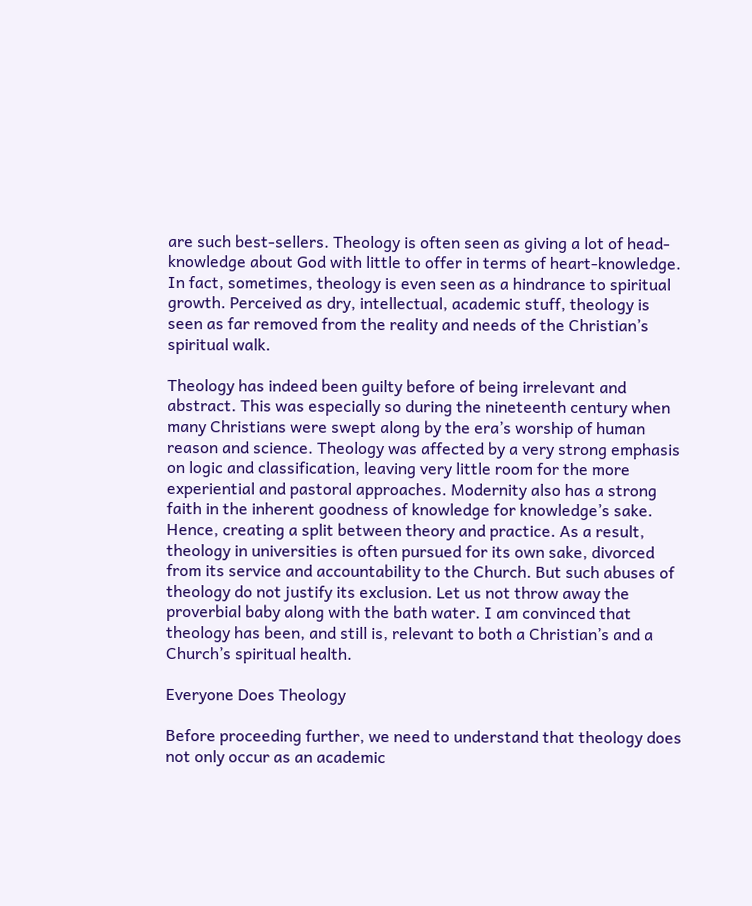are such best-sellers. Theology is often seen as giving a lot of head-knowledge about God with little to offer in terms of heart-knowledge. In fact, sometimes, theology is even seen as a hindrance to spiritual growth. Perceived as dry, intellectual, academic stuff, theology is seen as far removed from the reality and needs of the Christian’s spiritual walk.

Theology has indeed been guilty before of being irrelevant and abstract. This was especially so during the nineteenth century when many Christians were swept along by the era’s worship of human reason and science. Theology was affected by a very strong emphasis on logic and classification, leaving very little room for the more experiential and pastoral approaches. Modernity also has a strong faith in the inherent goodness of knowledge for knowledge’s sake. Hence, creating a split between theory and practice. As a result, theology in universities is often pursued for its own sake, divorced from its service and accountability to the Church. But such abuses of theology do not justify its exclusion. Let us not throw away the proverbial baby along with the bath water. I am convinced that theology has been, and still is, relevant to both a Christian’s and a Church’s spiritual health.

Everyone Does Theology

Before proceeding further, we need to understand that theology does not only occur as an academic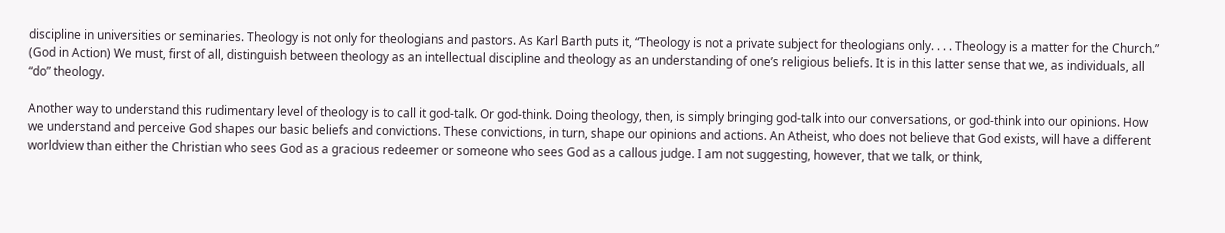discipline in universities or seminaries. Theology is not only for theologians and pastors. As Karl Barth puts it, “Theology is not a private subject for theologians only. . . . Theology is a matter for the Church.” (God in Action) We must, first of all, distinguish between theology as an intellectual discipline and theology as an understanding of one’s religious beliefs. It is in this latter sense that we, as individuals, all “do” theology.

Another way to understand this rudimentary level of theology is to call it god-talk. Or god-think. Doing theology, then, is simply bringing god-talk into our conversations, or god-think into our opinions. How we understand and perceive God shapes our basic beliefs and convictions. These convictions, in turn, shape our opinions and actions. An Atheist, who does not believe that God exists, will have a different worldview than either the Christian who sees God as a gracious redeemer or someone who sees God as a callous judge. I am not suggesting, however, that we talk, or think,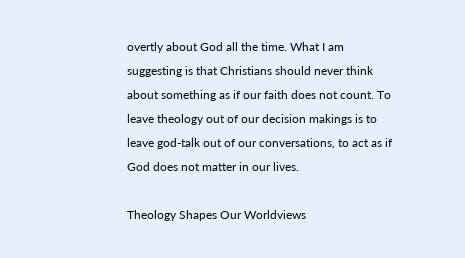overtly about God all the time. What I am suggesting is that Christians should never think about something as if our faith does not count. To leave theology out of our decision makings is to leave god-talk out of our conversations, to act as if God does not matter in our lives.

Theology Shapes Our Worldviews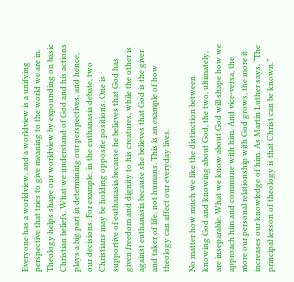Everyone has a worldview, and a worldview is a unifying perspective that tries to give meaning to the world we are in. Theology helps shape our worldview by expounding on basic Christian beliefs. What we understand of God and his actions plays a big part in determining our perspectives, and hence, our decisions. For example, in the euthanasia debate, two Christians may be holding opposite positions. One is supportive of euthanasia because he believes that God has given freedom and dignity to his creatures, while the other is against euthanasia because she believes that God is the giver and taker of life, not humans. This is an example of how theology can affect our everyday lives.

No matter how much we like the distinction between knowing God and knowing about God, the two, ultimately, are inseparable. What we know about God will shape how we approach him and commune with him. And vice-versa, the more our personal relationship with God grows, the more it increases our knowledge of him. As Martin Luther says, “The principal lesson of theology is that Christ can be known.”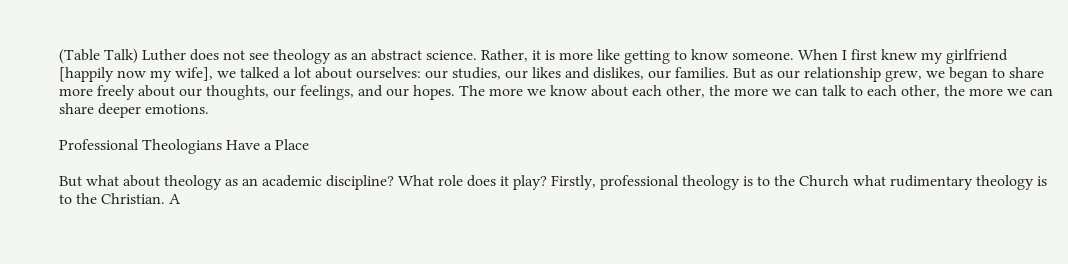(Table Talk) Luther does not see theology as an abstract science. Rather, it is more like getting to know someone. When I first knew my girlfriend [happily now my wife], we talked a lot about ourselves: our studies, our likes and dislikes, our families. But as our relationship grew, we began to share more freely about our thoughts, our feelings, and our hopes. The more we know about each other, the more we can talk to each other, the more we can share deeper emotions.

Professional Theologians Have a Place

But what about theology as an academic discipline? What role does it play? Firstly, professional theology is to the Church what rudimentary theology is to the Christian. A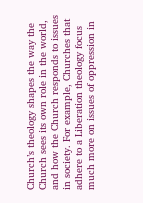Church’s theology shapes the way the Church sees its own role in the world, and how the Church responds to issues in society. For example, Churches that adhere to a Liberation theology focus much more on issues of oppression in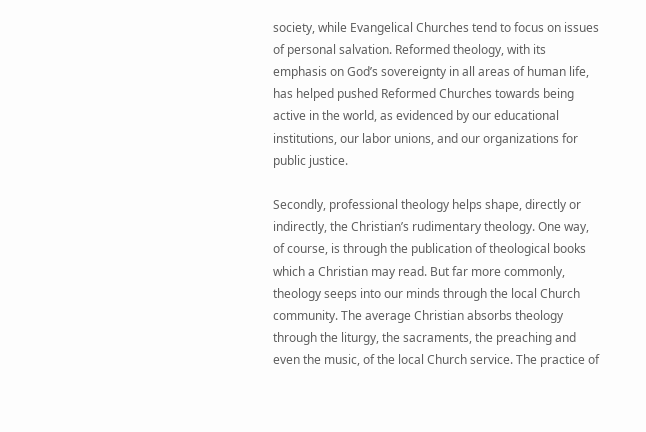society, while Evangelical Churches tend to focus on issues of personal salvation. Reformed theology, with its emphasis on God’s sovereignty in all areas of human life, has helped pushed Reformed Churches towards being active in the world, as evidenced by our educational institutions, our labor unions, and our organizations for public justice.

Secondly, professional theology helps shape, directly or indirectly, the Christian’s rudimentary theology. One way, of course, is through the publication of theological books which a Christian may read. But far more commonly, theology seeps into our minds through the local Church community. The average Christian absorbs theology through the liturgy, the sacraments, the preaching and even the music, of the local Church service. The practice of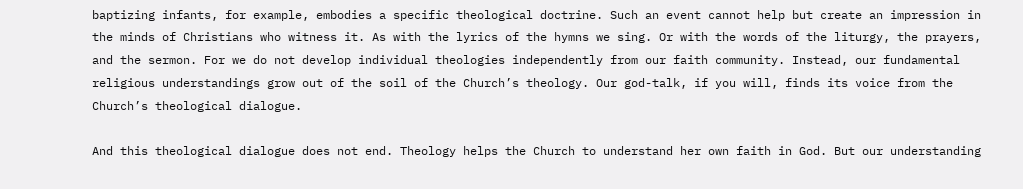baptizing infants, for example, embodies a specific theological doctrine. Such an event cannot help but create an impression in the minds of Christians who witness it. As with the lyrics of the hymns we sing. Or with the words of the liturgy, the prayers, and the sermon. For we do not develop individual theologies independently from our faith community. Instead, our fundamental religious understandings grow out of the soil of the Church’s theology. Our god-talk, if you will, finds its voice from the Church’s theological dialogue.

And this theological dialogue does not end. Theology helps the Church to understand her own faith in God. But our understanding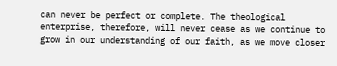can never be perfect or complete. The theological enterprise, therefore, will never cease as we continue to grow in our understanding of our faith, as we move closer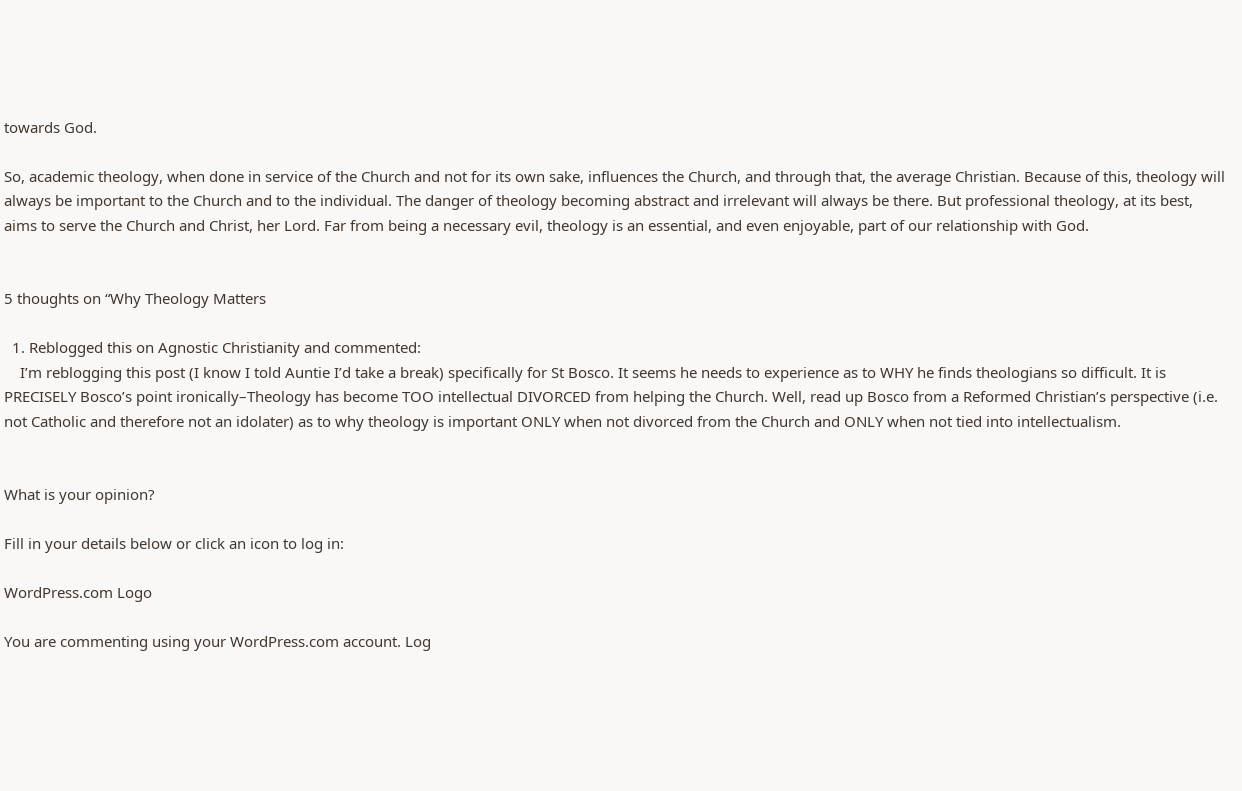towards God.

So, academic theology, when done in service of the Church and not for its own sake, influences the Church, and through that, the average Christian. Because of this, theology will always be important to the Church and to the individual. The danger of theology becoming abstract and irrelevant will always be there. But professional theology, at its best, aims to serve the Church and Christ, her Lord. Far from being a necessary evil, theology is an essential, and even enjoyable, part of our relationship with God.


5 thoughts on “Why Theology Matters

  1. Reblogged this on Agnostic Christianity and commented:
    I’m reblogging this post (I know I told Auntie I’d take a break) specifically for St Bosco. It seems he needs to experience as to WHY he finds theologians so difficult. It is PRECISELY Bosco’s point ironically–Theology has become TOO intellectual DIVORCED from helping the Church. Well, read up Bosco from a Reformed Christian’s perspective (i.e. not Catholic and therefore not an idolater) as to why theology is important ONLY when not divorced from the Church and ONLY when not tied into intellectualism.


What is your opinion?

Fill in your details below or click an icon to log in:

WordPress.com Logo

You are commenting using your WordPress.com account. Log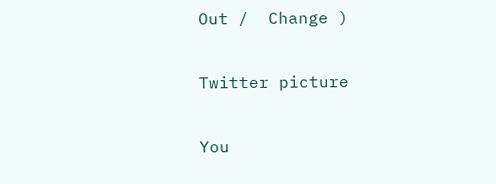Out /  Change )

Twitter picture

You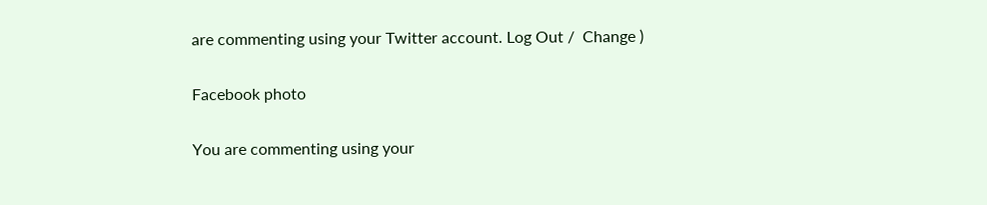are commenting using your Twitter account. Log Out /  Change )

Facebook photo

You are commenting using your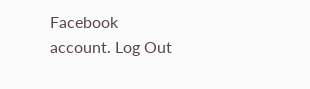Facebook account. Log Out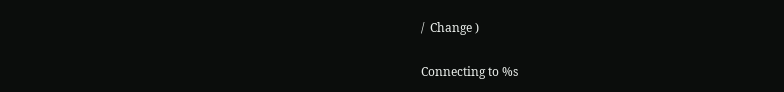/  Change )

Connecting to %s